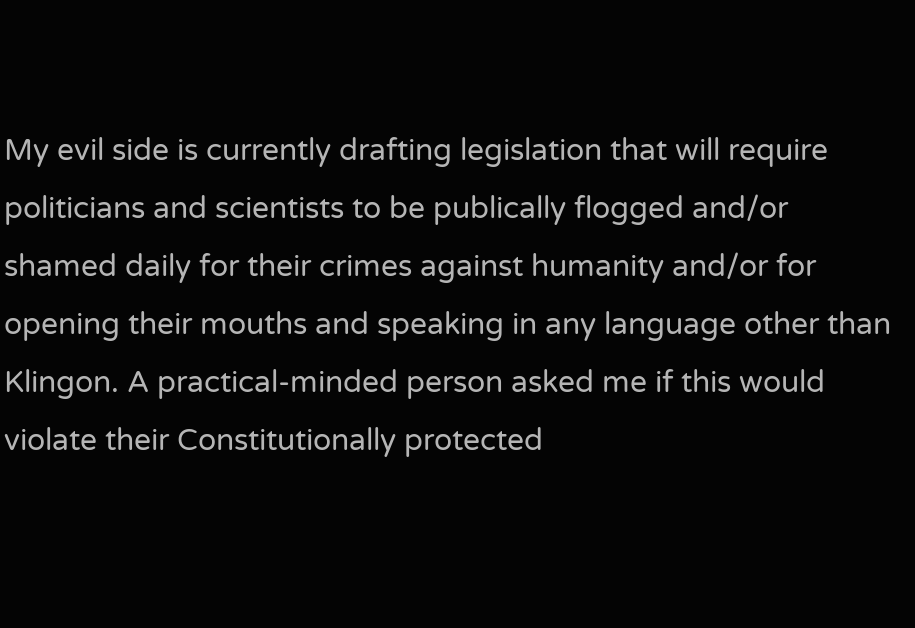My evil side is currently drafting legislation that will require politicians and scientists to be publically flogged and/or shamed daily for their crimes against humanity and/or for opening their mouths and speaking in any language other than Klingon. A practical-minded person asked me if this would violate their Constitutionally protected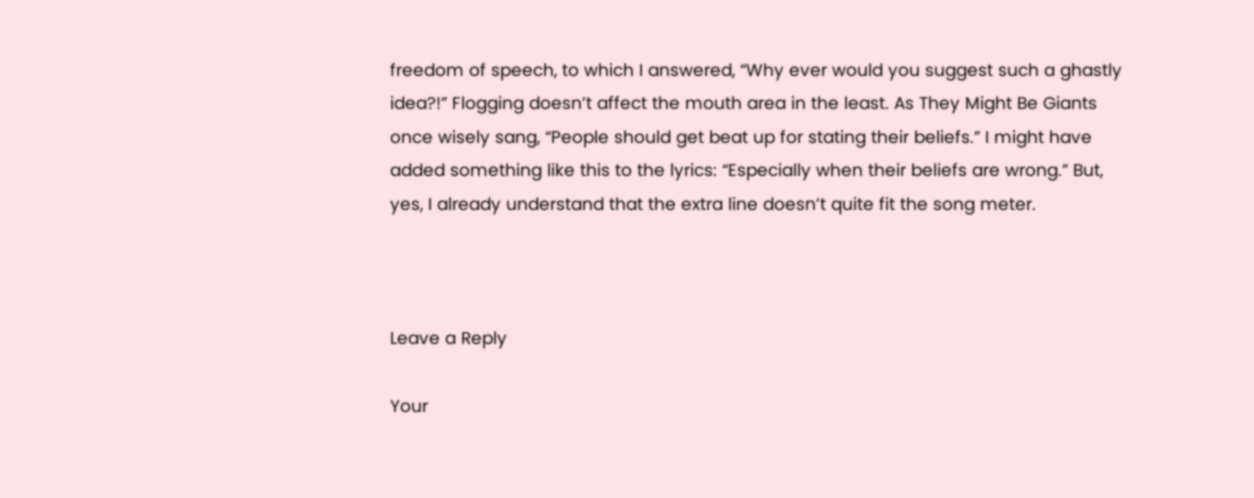freedom of speech, to which I answered, “Why ever would you suggest such a ghastly idea?!” Flogging doesn’t affect the mouth area in the least. As They Might Be Giants once wisely sang, “People should get beat up for stating their beliefs.” I might have added something like this to the lyrics: “Especially when their beliefs are wrong.” But, yes, I already understand that the extra line doesn’t quite fit the song meter.



Leave a Reply

Your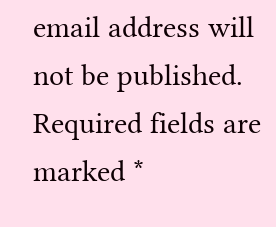email address will not be published. Required fields are marked *